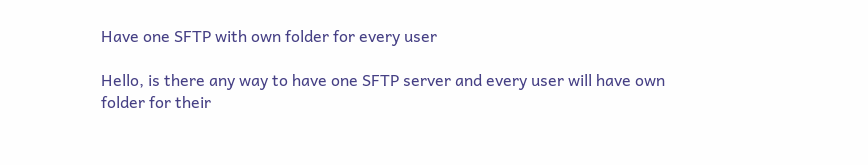Have one SFTP with own folder for every user

Hello, is there any way to have one SFTP server and every user will have own folder for their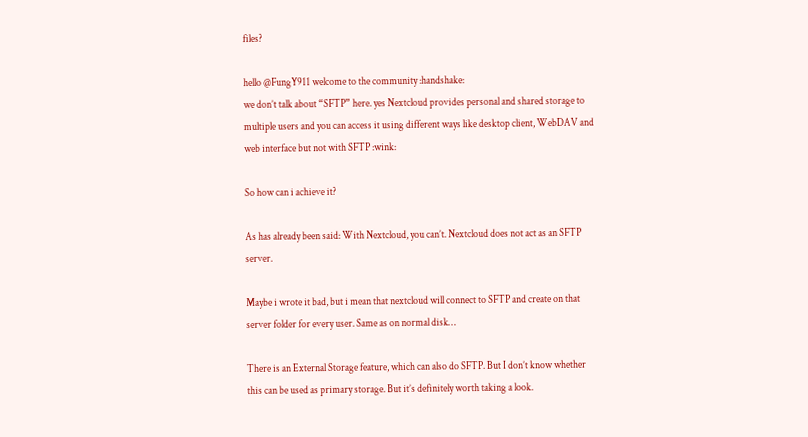files?

hello @FungY911 welcome to the community :handshake:
we don’t talk about “SFTP” here. yes Nextcloud provides personal and shared storage to multiple users and you can access it using different ways like desktop client, WebDAV and web interface but not with SFTP :wink:

So how can i achieve it?

As has already been said: With Nextcloud, you can’t. Nextcloud does not act as an SFTP server.

Maybe i wrote it bad, but i mean that nextcloud will connect to SFTP and create on that server folder for every user. Same as on normal disk…

There is an External Storage feature, which can also do SFTP. But I don’t know whether this can be used as primary storage. But it’s definitely worth taking a look.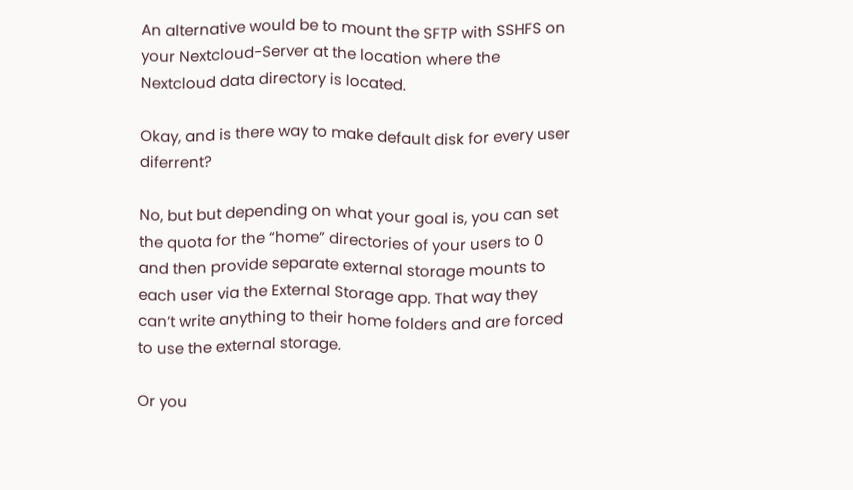An alternative would be to mount the SFTP with SSHFS on your Nextcloud-Server at the location where the Nextcloud data directory is located.

Okay, and is there way to make default disk for every user diferrent?

No, but but depending on what your goal is, you can set the quota for the “home” directories of your users to 0 and then provide separate external storage mounts to each user via the External Storage app. That way they can’t write anything to their home folders and are forced to use the external storage.

Or you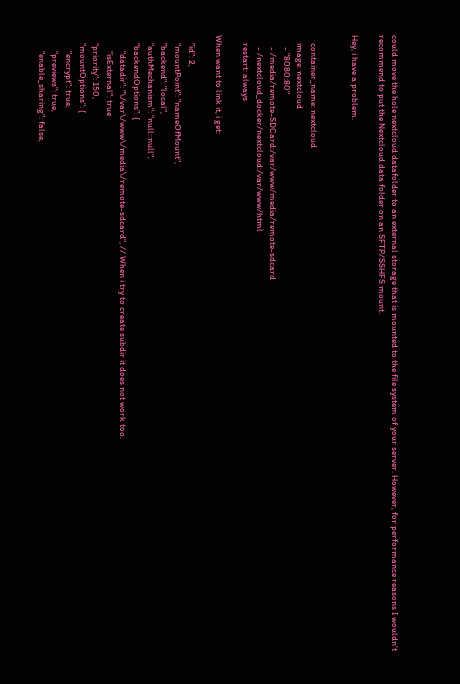could move the hole nextcloud datafolder to an external storage that is mounted to the file system of your server. However, for performance reasons I wouldn’t recommend to put the Nextcloud data folder on an SFTP/SSHFS mount.

Hey, i have a problem.


    container_name: nextcloud
    image: nextcloud
      - "8080:80"
      - /media/remote-SDCard:/var/www/media/remote-sdcard
      - /nextcloud_docker/nextcloud:/var/www/html
    restart: always

When want to link it, i get:

    "id": 2,
    "mountPoint": "nameOfMount",
    "backend": "local",
    "authMechanism": "null::null",
    "backendOptions": {
        "datadir": "\/var\/www\/media\/remote-sdcard", // When i try to create subdir it does not work too.
        "isExternal": true
    "priority": 150,
    "mountOptions": {
        "encrypt": true,
        "previews": true,
        "enable_sharing": false,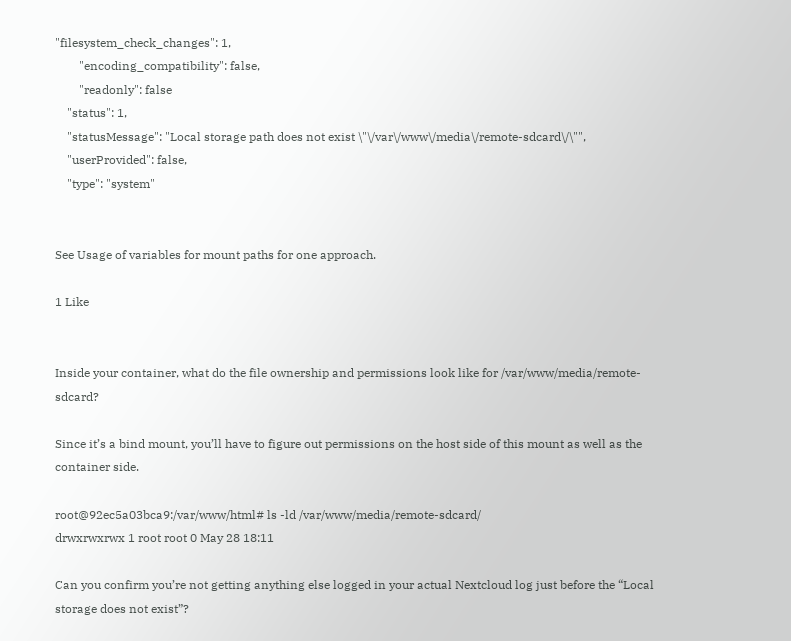"filesystem_check_changes": 1,
        "encoding_compatibility": false,
        "readonly": false
    "status": 1,
    "statusMessage": "Local storage path does not exist \"\/var\/www\/media\/remote-sdcard\/\"",
    "userProvided": false,
    "type": "system"


See Usage of variables for mount paths for one approach.

1 Like


Inside your container, what do the file ownership and permissions look like for /var/www/media/remote-sdcard?

Since it’s a bind mount, you’ll have to figure out permissions on the host side of this mount as well as the container side.

root@92ec5a03bca9:/var/www/html# ls -ld /var/www/media/remote-sdcard/
drwxrwxrwx 1 root root 0 May 28 18:11

Can you confirm you’re not getting anything else logged in your actual Nextcloud log just before the “Local storage does not exist”?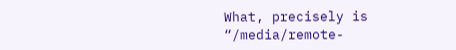What, precisely is “/media/remote-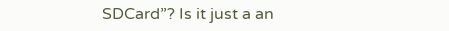SDCard”? Is it just a an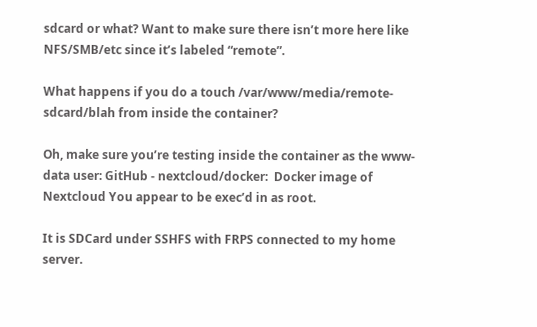sdcard or what? Want to make sure there isn’t more here like NFS/SMB/etc since it’s labeled “remote”.

What happens if you do a touch /var/www/media/remote-sdcard/blah from inside the container?

Oh, make sure you’re testing inside the container as the www-data user: GitHub - nextcloud/docker:  Docker image of Nextcloud You appear to be exec’d in as root.

It is SDCard under SSHFS with FRPS connected to my home server.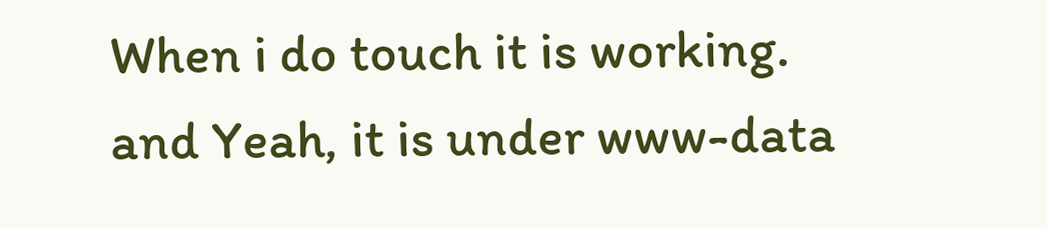When i do touch it is working.
and Yeah, it is under www-data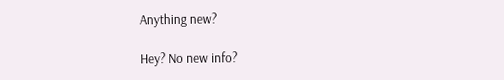Anything new?

Hey? No new info?